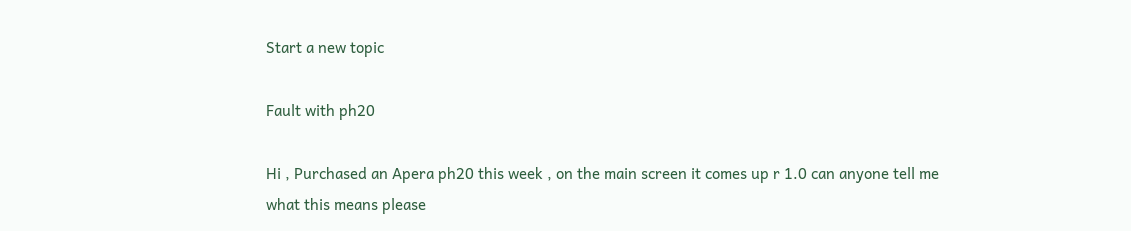Start a new topic

Fault with ph20

Hi , Purchased an Apera ph20 this week , on the main screen it comes up r 1.0 can anyone tell me what this means please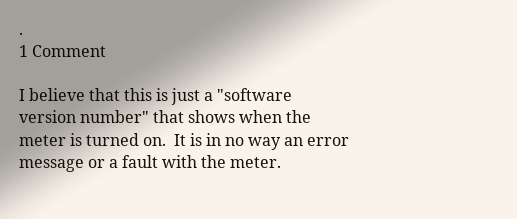.
1 Comment

I believe that this is just a "software version number" that shows when the meter is turned on.  It is in no way an error message or a fault with the meter.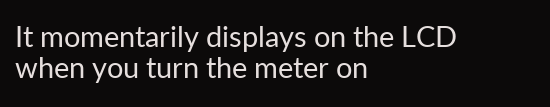It momentarily displays on the LCD when you turn the meter on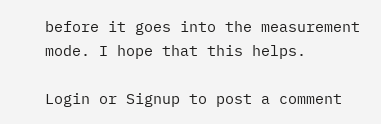before it goes into the measurement mode. I hope that this helps.

Login or Signup to post a comment